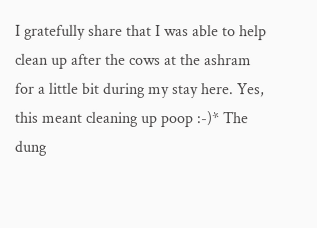I gratefully share that I was able to help clean up after the cows at the ashram for a little bit during my stay here. Yes, this meant cleaning up poop :-)* The dung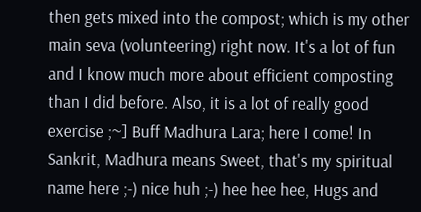then gets mixed into the compost; which is my other main seva (volunteering) right now. It's a lot of fun and I know much more about efficient composting than I did before. Also, it is a lot of really good exercise ;~] Buff Madhura Lara; here I come! In Sankrit, Madhura means Sweet, that's my spiritual name here ;-) nice huh ;-) hee hee hee, Hugs and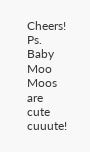Cheers!
Ps. Baby Moo Moos are cute cuuute!